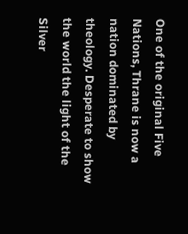One of the original Five Nations, Thrane is now a nation dominated by theology. Desperate to show the world the light of the Silver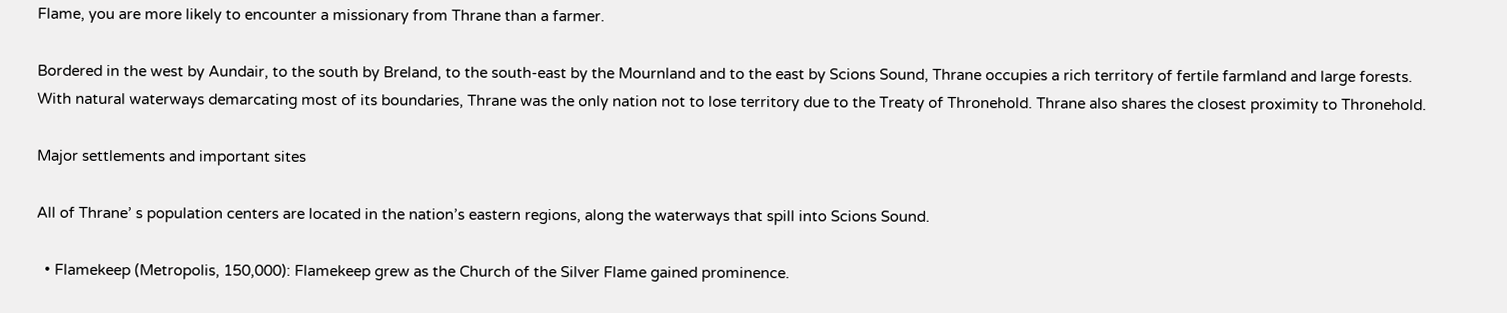Flame, you are more likely to encounter a missionary from Thrane than a farmer.

Bordered in the west by Aundair, to the south by Breland, to the south-east by the Mournland and to the east by Scions Sound, Thrane occupies a rich territory of fertile farmland and large forests. With natural waterways demarcating most of its boundaries, Thrane was the only nation not to lose territory due to the Treaty of Thronehold. Thrane also shares the closest proximity to Thronehold.

Major settlements and important sites

All of Thrane’ s population centers are located in the nation’s eastern regions, along the waterways that spill into Scions Sound.

  • Flamekeep (Metropolis, 150,000): Flamekeep grew as the Church of the Silver Flame gained prominence.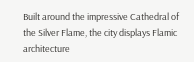Built around the impressive Cathedral of the Silver Flame, the city displays Flamic architecture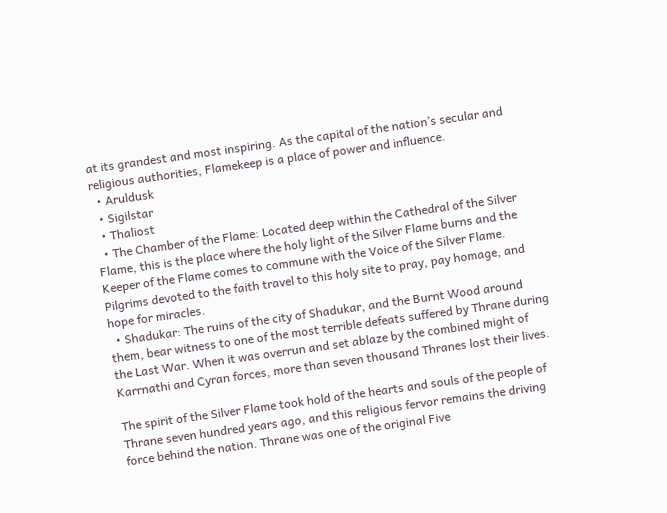at its grandest and most inspiring. As the capital of the nation’s secular and religious authorities, Flamekeep is a place of power and influence.
  • Aruldusk
  • Sigilstar
  • Thaliost
  • The Chamber of the Flame: Located deep within the Cathedral of the Silver Flame, this is the place where the holy light of the Silver Flame burns and the Keeper of the Flame comes to commune with the Voice of the Silver Flame. Pilgrims devoted to the faith travel to this holy site to pray, pay homage, and hope for miracles.
  • Shadukar: The ruins of the city of Shadukar, and the Burnt Wood around them, bear witness to one of the most terrible defeats suffered by Thrane during the Last War. When it was overrun and set ablaze by the combined might of Karrnathi and Cyran forces, more than seven thousand Thranes lost their lives.

The spirit of the Silver Flame took hold of the hearts and souls of the people of Thrane seven hundred years ago, and this religious fervor remains the driving force behind the nation. Thrane was one of the original Five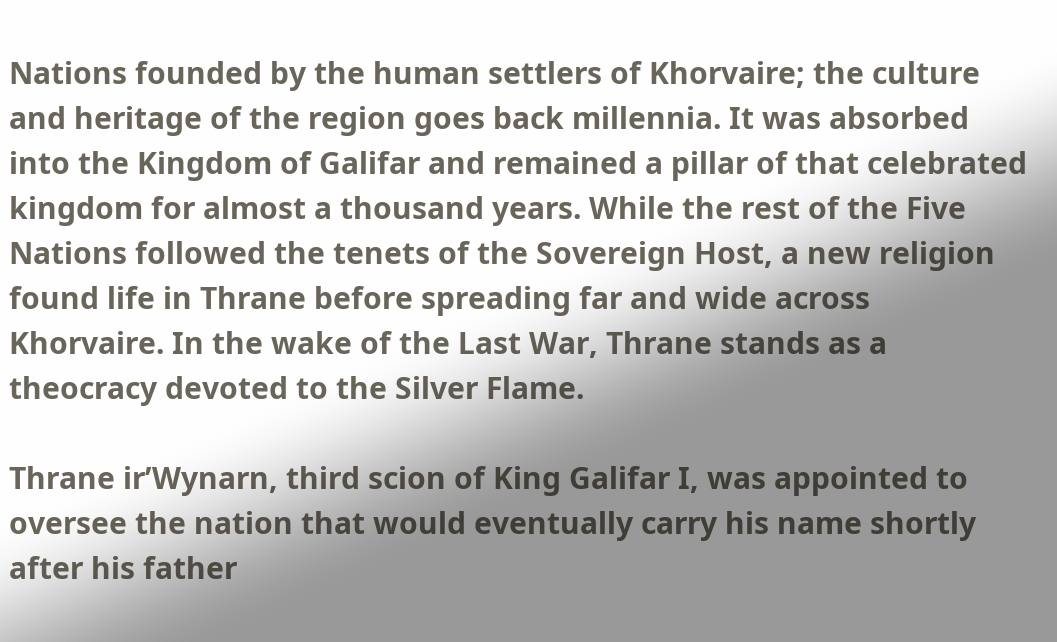Nations founded by the human settlers of Khorvaire; the culture and heritage of the region goes back millennia. It was absorbed into the Kingdom of Galifar and remained a pillar of that celebrated kingdom for almost a thousand years. While the rest of the Five Nations followed the tenets of the Sovereign Host, a new religion found life in Thrane before spreading far and wide across Khorvaire. In the wake of the Last War, Thrane stands as a theocracy devoted to the Silver Flame.

Thrane ir’Wynarn, third scion of King Galifar I, was appointed to oversee the nation that would eventually carry his name shortly after his father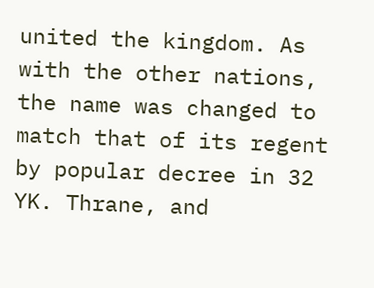united the kingdom. As with the other nations, the name was changed to match that of its regent by popular decree in 32 YK. Thrane, and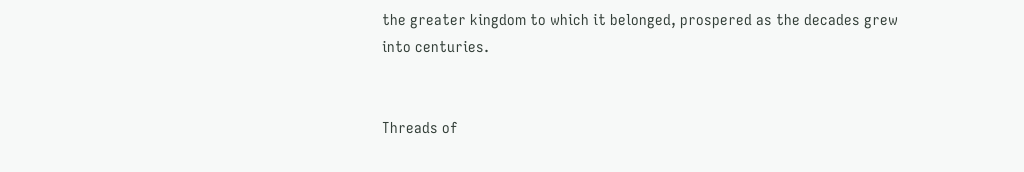the greater kingdom to which it belonged, prospered as the decades grew into centuries.


Threads of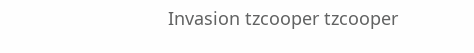Invasion tzcooper tzcooper